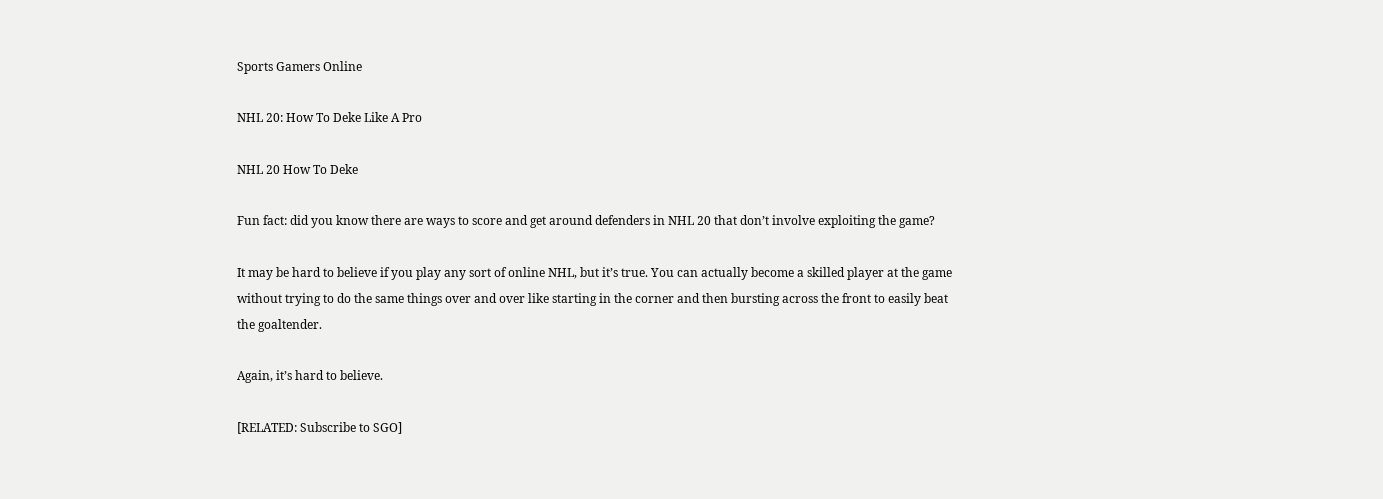Sports Gamers Online

NHL 20: How To Deke Like A Pro

NHL 20 How To Deke

Fun fact: did you know there are ways to score and get around defenders in NHL 20 that don’t involve exploiting the game?

It may be hard to believe if you play any sort of online NHL, but it’s true. You can actually become a skilled player at the game without trying to do the same things over and over like starting in the corner and then bursting across the front to easily beat the goaltender.

Again, it’s hard to believe.

[RELATED: Subscribe to SGO]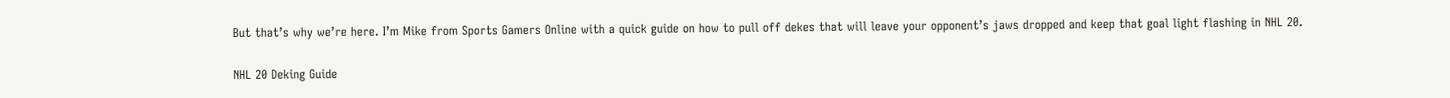But that’s why we’re here. I’m Mike from Sports Gamers Online with a quick guide on how to pull off dekes that will leave your opponent’s jaws dropped and keep that goal light flashing in NHL 20.

NHL 20 Deking Guide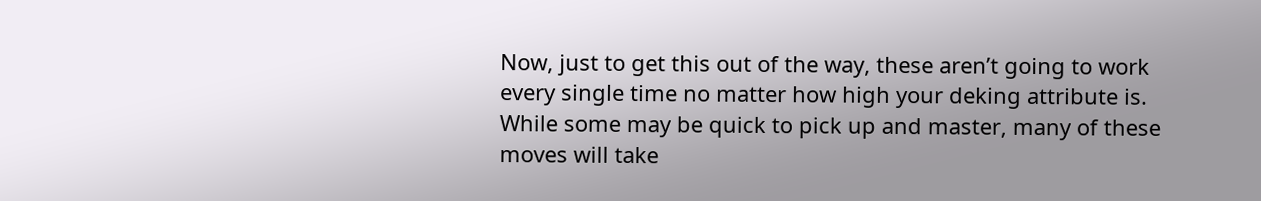Now, just to get this out of the way, these aren’t going to work every single time no matter how high your deking attribute is. While some may be quick to pick up and master, many of these moves will take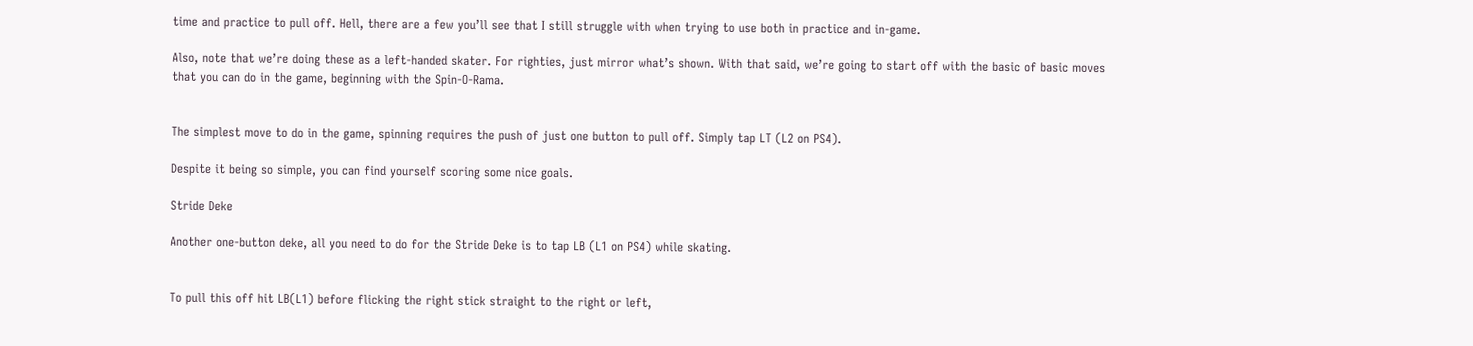time and practice to pull off. Hell, there are a few you’ll see that I still struggle with when trying to use both in practice and in-game.

Also, note that we’re doing these as a left-handed skater. For righties, just mirror what’s shown. With that said, we’re going to start off with the basic of basic moves that you can do in the game, beginning with the Spin-O-Rama.


The simplest move to do in the game, spinning requires the push of just one button to pull off. Simply tap LT (L2 on PS4).

Despite it being so simple, you can find yourself scoring some nice goals.

Stride Deke

Another one-button deke, all you need to do for the Stride Deke is to tap LB (L1 on PS4) while skating.


To pull this off hit LB(L1) before flicking the right stick straight to the right or left,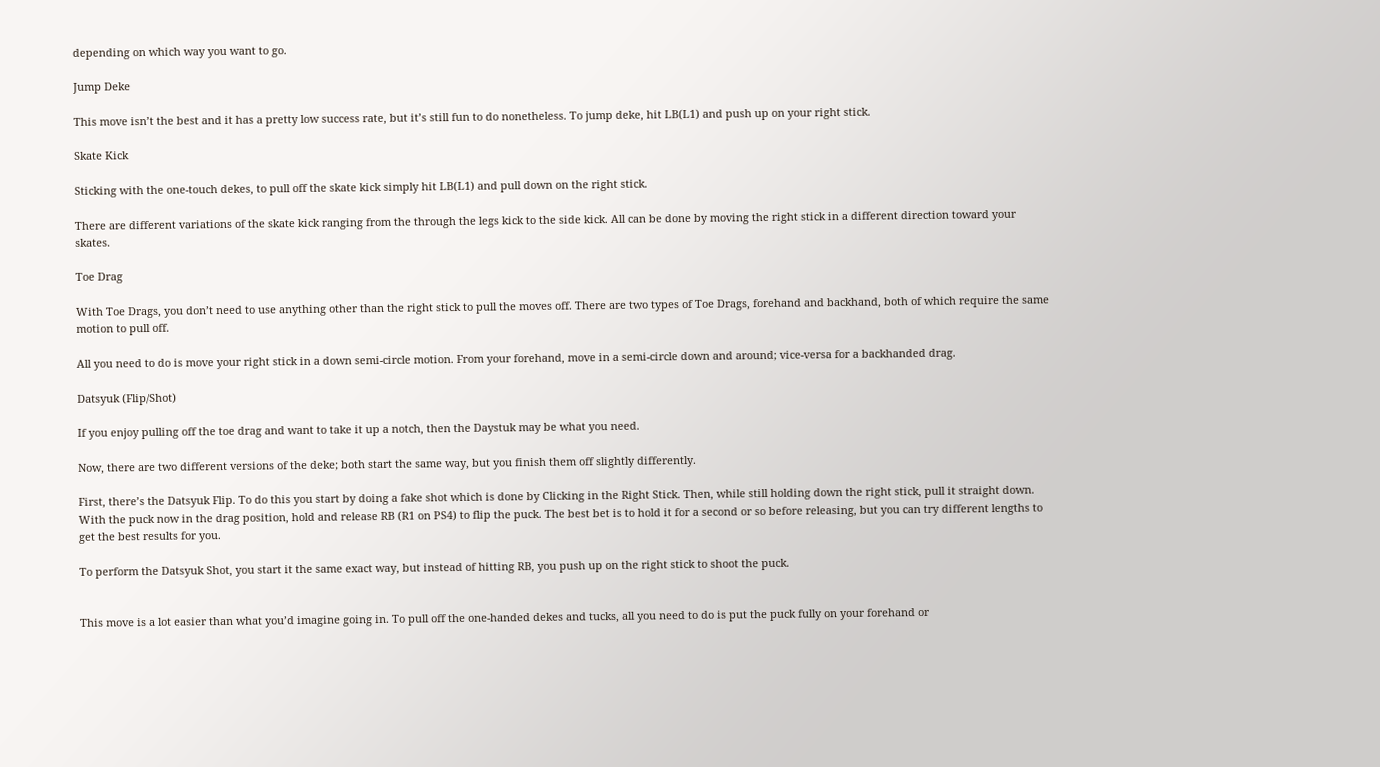depending on which way you want to go.

Jump Deke

This move isn’t the best and it has a pretty low success rate, but it’s still fun to do nonetheless. To jump deke, hit LB(L1) and push up on your right stick.

Skate Kick

Sticking with the one-touch dekes, to pull off the skate kick simply hit LB(L1) and pull down on the right stick.

There are different variations of the skate kick ranging from the through the legs kick to the side kick. All can be done by moving the right stick in a different direction toward your skates.

Toe Drag

With Toe Drags, you don’t need to use anything other than the right stick to pull the moves off. There are two types of Toe Drags, forehand and backhand, both of which require the same motion to pull off.

All you need to do is move your right stick in a down semi-circle motion. From your forehand, move in a semi-circle down and around; vice-versa for a backhanded drag.

Datsyuk (Flip/Shot)

If you enjoy pulling off the toe drag and want to take it up a notch, then the Daystuk may be what you need.

Now, there are two different versions of the deke; both start the same way, but you finish them off slightly differently.

First, there’s the Datsyuk Flip. To do this you start by doing a fake shot which is done by Clicking in the Right Stick. Then, while still holding down the right stick, pull it straight down. With the puck now in the drag position, hold and release RB (R1 on PS4) to flip the puck. The best bet is to hold it for a second or so before releasing, but you can try different lengths to get the best results for you.

To perform the Datsyuk Shot, you start it the same exact way, but instead of hitting RB, you push up on the right stick to shoot the puck.


This move is a lot easier than what you’d imagine going in. To pull off the one-handed dekes and tucks, all you need to do is put the puck fully on your forehand or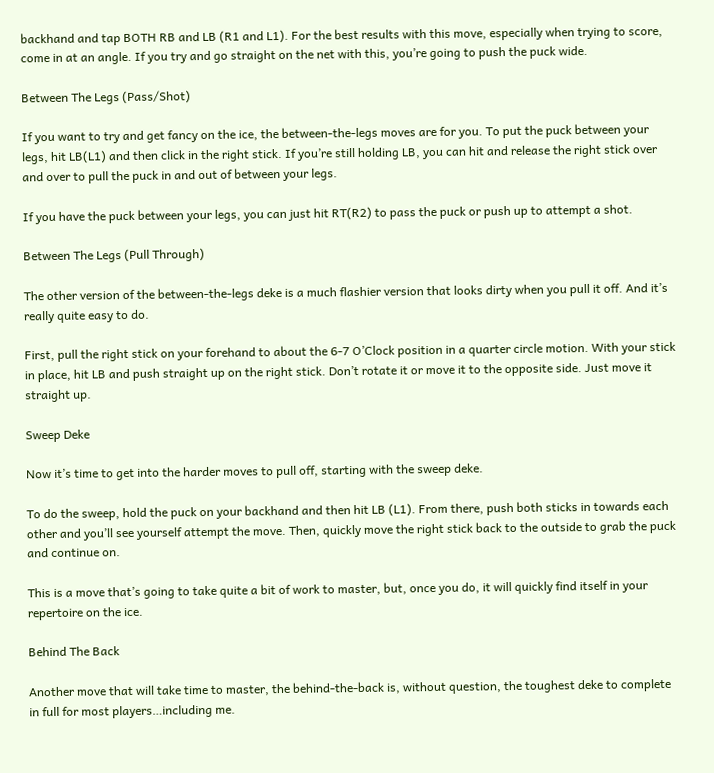backhand and tap BOTH RB and LB (R1 and L1). For the best results with this move, especially when trying to score, come in at an angle. If you try and go straight on the net with this, you’re going to push the puck wide.

Between The Legs (Pass/Shot)

If you want to try and get fancy on the ice, the between-the-legs moves are for you. To put the puck between your legs, hit LB(L1) and then click in the right stick. If you’re still holding LB, you can hit and release the right stick over and over to pull the puck in and out of between your legs.

If you have the puck between your legs, you can just hit RT(R2) to pass the puck or push up to attempt a shot.

Between The Legs (Pull Through)

The other version of the between-the-legs deke is a much flashier version that looks dirty when you pull it off. And it’s really quite easy to do.

First, pull the right stick on your forehand to about the 6-7 O’Clock position in a quarter circle motion. With your stick in place, hit LB and push straight up on the right stick. Don’t rotate it or move it to the opposite side. Just move it straight up.

Sweep Deke

Now it’s time to get into the harder moves to pull off, starting with the sweep deke.

To do the sweep, hold the puck on your backhand and then hit LB (L1). From there, push both sticks in towards each other and you’ll see yourself attempt the move. Then, quickly move the right stick back to the outside to grab the puck and continue on.

This is a move that’s going to take quite a bit of work to master, but, once you do, it will quickly find itself in your repertoire on the ice.

Behind The Back

Another move that will take time to master, the behind-the-back is, without question, the toughest deke to complete in full for most players…including me.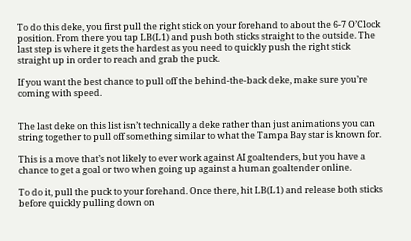To do this deke, you first pull the right stick on your forehand to about the 6-7 O’Clock position. From there you tap LB(L1) and push both sticks straight to the outside. The last step is where it gets the hardest as you need to quickly push the right stick straight up in order to reach and grab the puck.

If you want the best chance to pull off the behind-the-back deke, make sure you’re coming with speed.


The last deke on this list isn’t technically a deke rather than just animations you can string together to pull off something similar to what the Tampa Bay star is known for.

This is a move that’s not likely to ever work against AI goaltenders, but you have a chance to get a goal or two when going up against a human goaltender online.

To do it, pull the puck to your forehand. Once there, hit LB(L1) and release both sticks before quickly pulling down on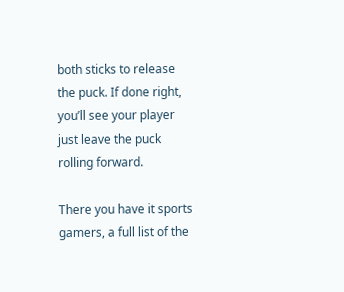both sticks to release the puck. If done right, you’ll see your player just leave the puck rolling forward.

There you have it sports gamers, a full list of the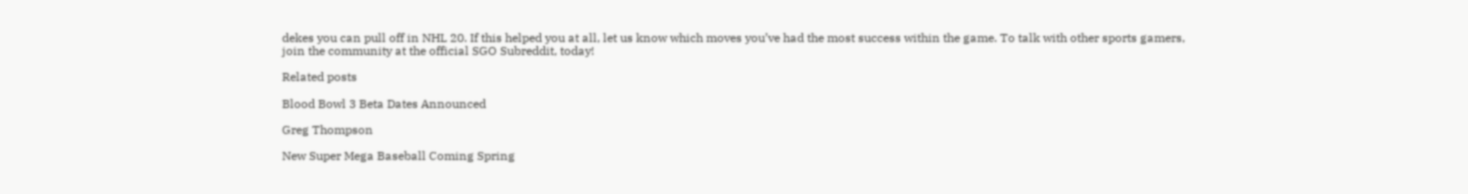dekes you can pull off in NHL 20. If this helped you at all, let us know which moves you’ve had the most success within the game. To talk with other sports gamers, join the community at the official SGO Subreddit, today!

Related posts

Blood Bowl 3 Beta Dates Announced

Greg Thompson

New Super Mega Baseball Coming Spring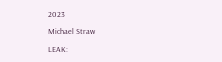2023

Michael Straw

LEAK: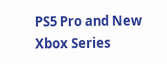PS5 Pro and New Xbox Series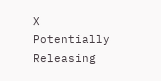X Potentially Releasing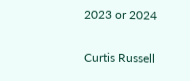2023 or 2024

Curtis Russell